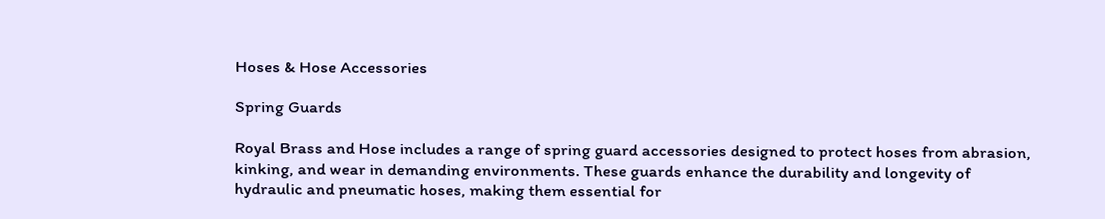Hoses & Hose Accessories

Spring Guards

Royal Brass and Hose includes a range of spring guard accessories designed to protect hoses from abrasion, kinking, and wear in demanding environments. These guards enhance the durability and longevity of hydraulic and pneumatic hoses, making them essential for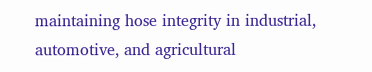maintaining hose integrity in industrial, automotive, and agricultural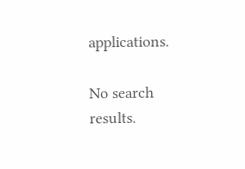applications.

No search results.